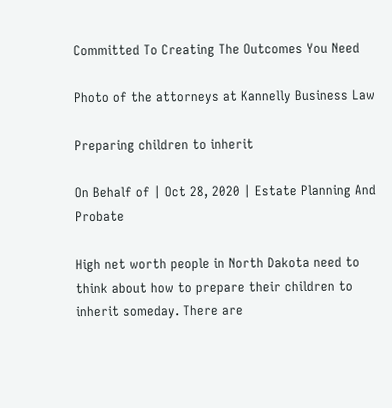Committed To Creating The Outcomes You Need

Photo of the attorneys at Kannelly Business Law

Preparing children to inherit

On Behalf of | Oct 28, 2020 | Estate Planning And Probate

High net worth people in North Dakota need to think about how to prepare their children to inherit someday. There are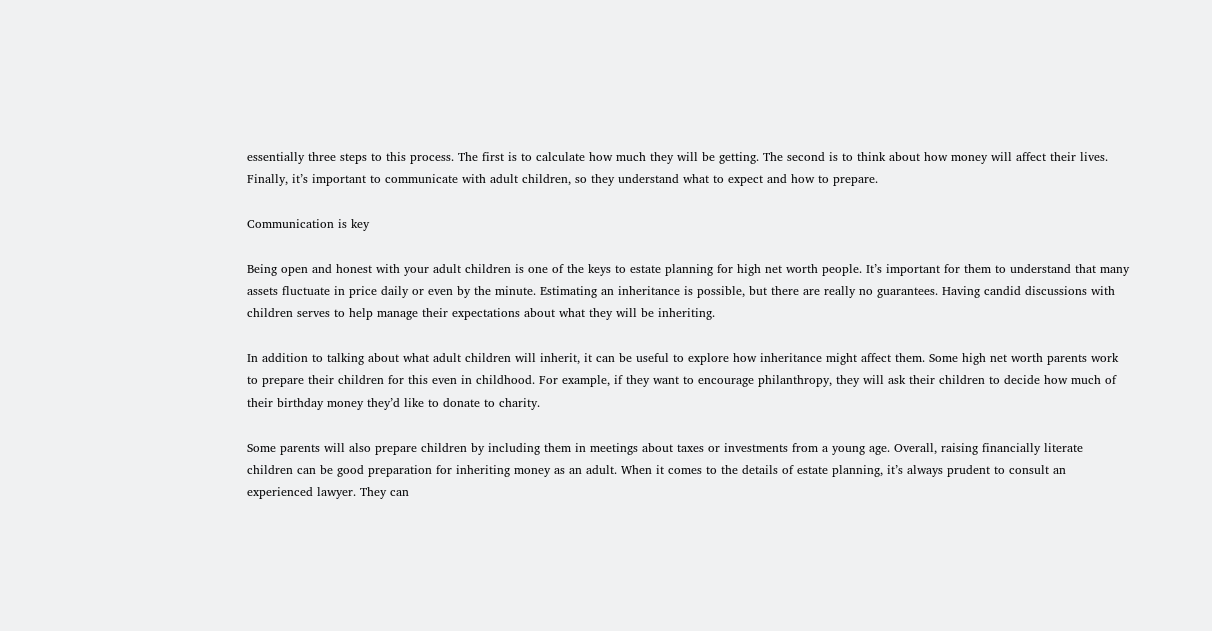essentially three steps to this process. The first is to calculate how much they will be getting. The second is to think about how money will affect their lives. Finally, it’s important to communicate with adult children, so they understand what to expect and how to prepare.

Communication is key

Being open and honest with your adult children is one of the keys to estate planning for high net worth people. It’s important for them to understand that many assets fluctuate in price daily or even by the minute. Estimating an inheritance is possible, but there are really no guarantees. Having candid discussions with children serves to help manage their expectations about what they will be inheriting.

In addition to talking about what adult children will inherit, it can be useful to explore how inheritance might affect them. Some high net worth parents work to prepare their children for this even in childhood. For example, if they want to encourage philanthropy, they will ask their children to decide how much of their birthday money they’d like to donate to charity.

Some parents will also prepare children by including them in meetings about taxes or investments from a young age. Overall, raising financially literate children can be good preparation for inheriting money as an adult. When it comes to the details of estate planning, it’s always prudent to consult an experienced lawyer. They can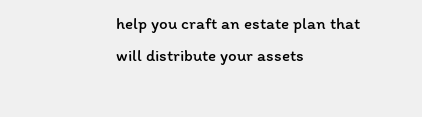help you craft an estate plan that will distribute your assets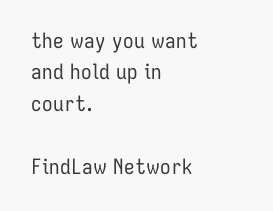the way you want and hold up in court.

FindLaw Network